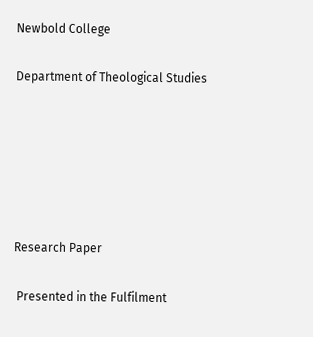Newbold College

Department of Theological Studies






Research Paper

 Presented in the Fulfilment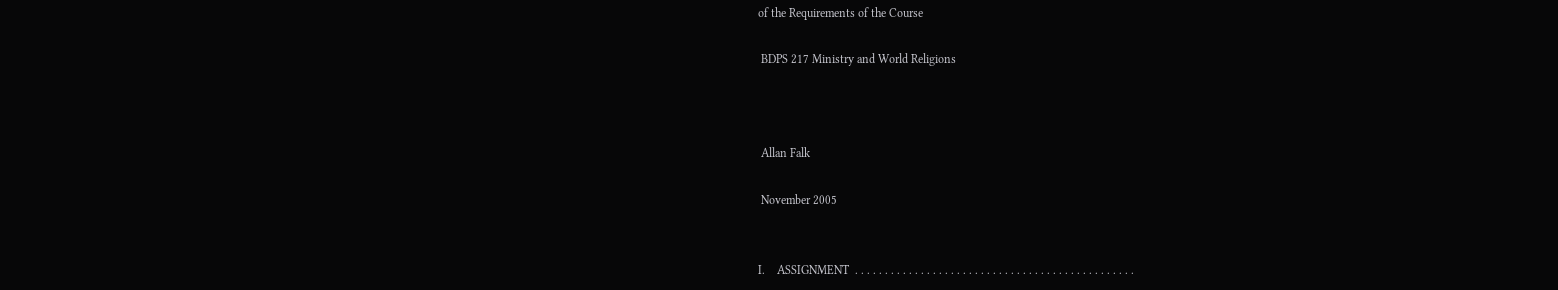of the Requirements of the Course

 BDPS 217 Ministry and World Religions



 Allan Falk

 November 2005


I.    ASSIGNMENT  . . . . . . . . . . . . . . . . . . . . . . . . . . . . . . . . . . . . . . . . . . . . . . .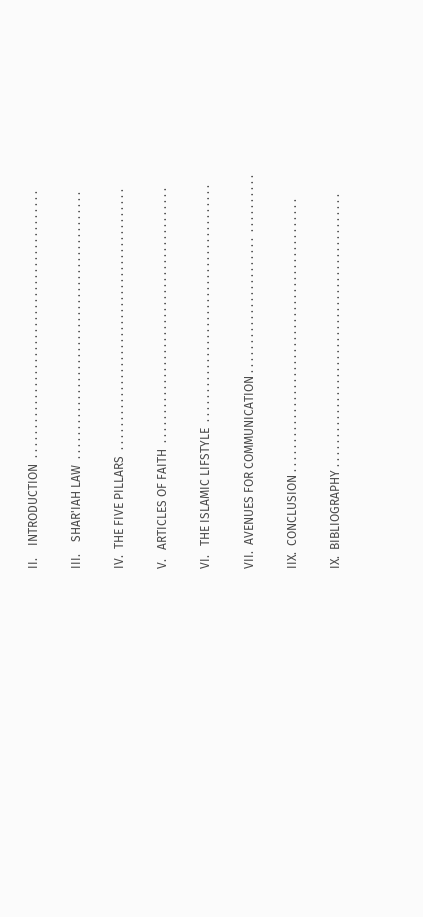II.    INTRODUCTION  . . . . . . . . . . . . . . . . . . . . . . . . . . . . . . . . . . . . . . . . . . . . .


III.    SHAR'IAH LAW  . . . . . . . . . . . . . . . . . . . . . . . . . . . . . . . . . . . . . . . . . . . . .


IV.  THE FIVE PILLARS  . . . . . . . . . . . . . . . . . . . . . . . . . . . . . . . . . . . . . . . . . . . .


V.   ARTICLES OF FAITH  . . . . . . . . . . . . . . . . . . . . . . . . . . . . . . . . . . . . . . . . . . .


VI.   THE ISLAMIC LIFSTYLE  . . . . . . . . . . . . . . . . . . . . . . . . . . . . . . . . . . . . . . . .


VII.  AVENUES FOR COMMUNICATION . . . . . . . . . . . . . . . . . . . . . . .  . . . . . . . . . .


IIX.  CONCLUSION . . . . . . . . . . . . . . . . . . . . . . . . . . . . . . . . . . . . . . . . . . . . . .


IX.  BIBLIOGRAPHY . . . . . . . . . . . . . . . . . . . . . . . . . . . . . . . . . . . . . . . . . . . . . .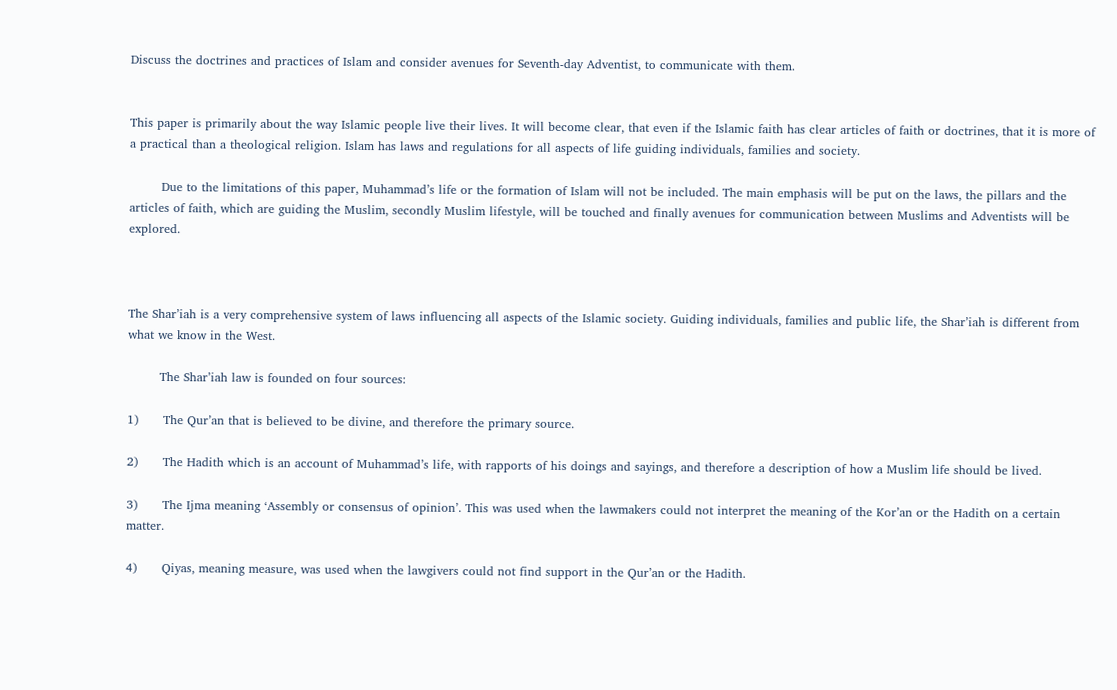Discuss the doctrines and practices of Islam and consider avenues for Seventh-day Adventist, to communicate with them.


This paper is primarily about the way Islamic people live their lives. It will become clear, that even if the Islamic faith has clear articles of faith or doctrines, that it is more of a practical than a theological religion. Islam has laws and regulations for all aspects of life guiding individuals, families and society.

        Due to the limitations of this paper, Muhammad’s life or the formation of Islam will not be included. The main emphasis will be put on the laws, the pillars and the articles of faith, which are guiding the Muslim, secondly Muslim lifestyle, will be touched and finally avenues for communication between Muslims and Adventists will be explored.



The Shar’iah is a very comprehensive system of laws influencing all aspects of the Islamic society. Guiding individuals, families and public life, the Shar’iah is different from what we know in the West.

        The Shar’iah law is founded on four sources:

1)      The Qur’an that is believed to be divine, and therefore the primary source.

2)      The Hadith which is an account of Muhammad’s life, with rapports of his doings and sayings, and therefore a description of how a Muslim life should be lived.

3)      The Ijma meaning ‘Assembly or consensus of opinion’. This was used when the lawmakers could not interpret the meaning of the Kor’an or the Hadith on a certain matter.

4)      Qiyas, meaning measure, was used when the lawgivers could not find support in the Qur’an or the Hadith.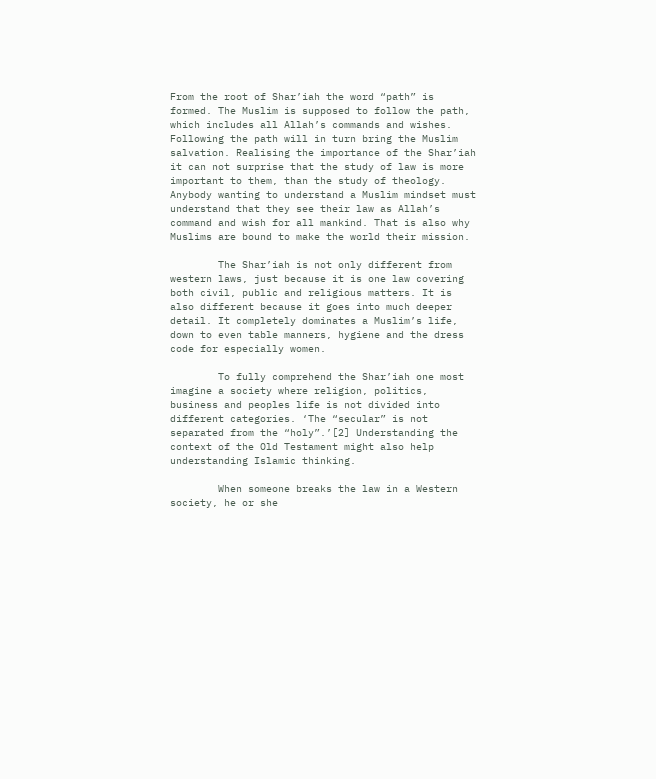From the root of Shar’iah the word “path” is formed. The Muslim is supposed to follow the path, which includes all Allah’s commands and wishes. Following the path will in turn bring the Muslim salvation. Realising the importance of the Shar’iah it can not surprise that the study of law is more important to them, than the study of theology. Anybody wanting to understand a Muslim mindset must understand that they see their law as Allah’s command and wish for all mankind. That is also why Muslims are bound to make the world their mission.

        The Shar’iah is not only different from western laws, just because it is one law covering both civil, public and religious matters. It is also different because it goes into much deeper detail. It completely dominates a Muslim’s life, down to even table manners, hygiene and the dress code for especially women.

        To fully comprehend the Shar’iah one most imagine a society where religion, politics, business and peoples life is not divided into different categories. ‘The “secular” is not separated from the “holy”.’[2] Understanding the context of the Old Testament might also help understanding Islamic thinking.

        When someone breaks the law in a Western society, he or she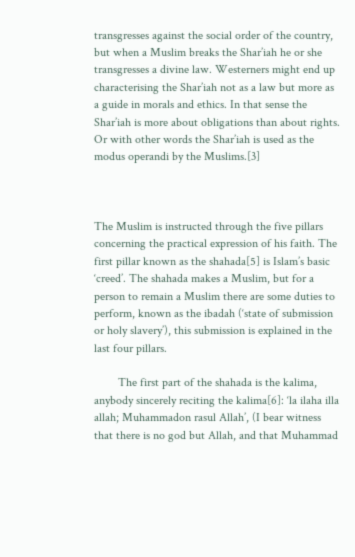transgresses against the social order of the country, but when a Muslim breaks the Shar’iah he or she transgresses a divine law. Westerners might end up characterising the Shar’iah not as a law but more as a guide in morals and ethics. In that sense the Shar’iah is more about obligations than about rights. Or with other words the Shar’iah is used as the modus operandi by the Muslims.[3]



The Muslim is instructed through the five pillars concerning the practical expression of his faith. The first pillar known as the shahada[5] is Islam’s basic ‘creed’. The shahada makes a Muslim, but for a person to remain a Muslim there are some duties to perform, known as the ibadah (‘state of submission or holy slavery’), this submission is explained in the last four pillars.

        The first part of the shahada is the kalima, anybody sincerely reciting the kalima[6]: ‘la ilaha illa allah; Muhammadon rasul Allah’, (I bear witness that there is no god but Allah, and that Muhammad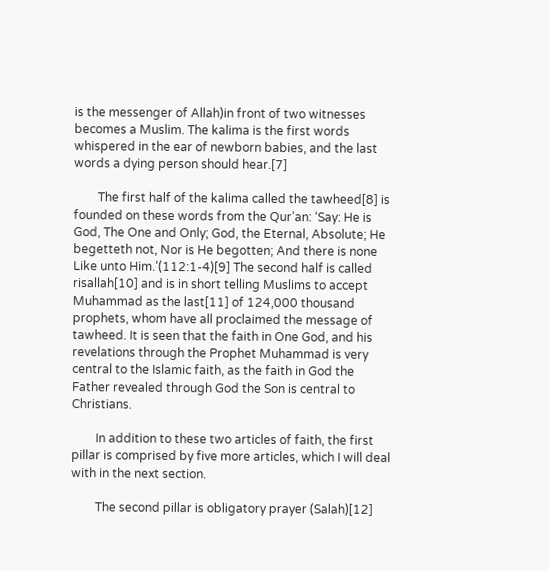is the messenger of Allah)in front of two witnesses becomes a Muslim. The kalima is the first words whispered in the ear of newborn babies, and the last words a dying person should hear.[7]

        The first half of the kalima called the tawheed[8] is founded on these words from the Qur’an: ‘Say: He is God, The One and Only; God, the Eternal, Absolute; He begetteth not, Nor is He begotten; And there is none Like unto Him.’(112:1-4)[9] The second half is called risallah[10] and is in short telling Muslims to accept Muhammad as the last[11] of 124,000 thousand prophets, whom have all proclaimed the message of tawheed. It is seen that the faith in One God, and his revelations through the Prophet Muhammad is very central to the Islamic faith, as the faith in God the Father revealed through God the Son is central to Christians.

        In addition to these two articles of faith, the first pillar is comprised by five more articles, which I will deal with in the next section.

        The second pillar is obligatory prayer (Salah)[12]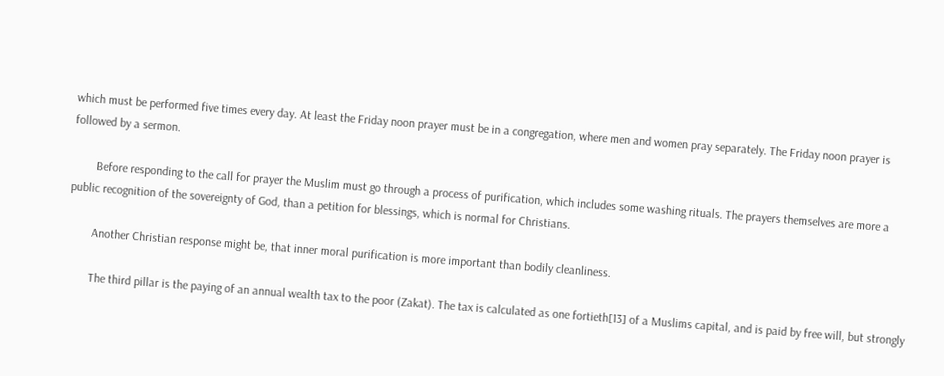which must be performed five times every day. At least the Friday noon prayer must be in a congregation, where men and women pray separately. The Friday noon prayer is followed by a sermon.

        Before responding to the call for prayer the Muslim must go through a process of purification, which includes some washing rituals. The prayers themselves are more a public recognition of the sovereignty of God, than a petition for blessings, which is normal for Christians.

        Another Christian response might be, that inner moral purification is more important than bodily cleanliness.

        The third pillar is the paying of an annual wealth tax to the poor (Zakat). The tax is calculated as one fortieth[13] of a Muslims capital, and is paid by free will, but strongly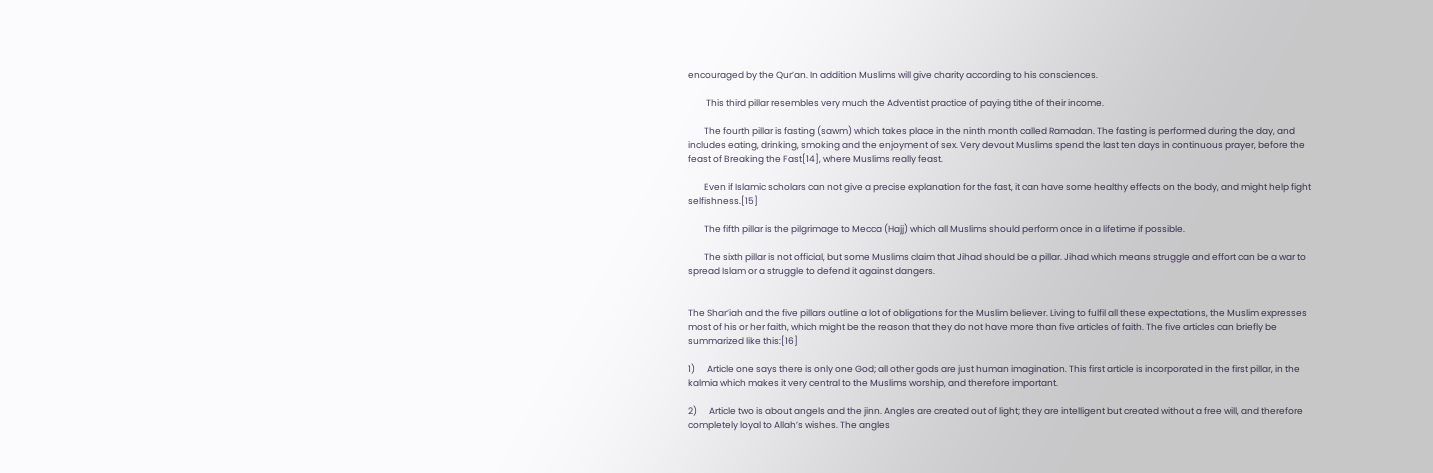encouraged by the Qur’an. In addition Muslims will give charity according to his consciences.

         This third pillar resembles very much the Adventist practice of paying tithe of their income.

        The fourth pillar is fasting (sawm) which takes place in the ninth month called Ramadan. The fasting is performed during the day, and includes eating, drinking, smoking and the enjoyment of sex. Very devout Muslims spend the last ten days in continuous prayer, before the feast of Breaking the Fast[14], where Muslims really feast.

        Even if Islamic scholars can not give a precise explanation for the fast, it can have some healthy effects on the body, and might help fight selfishness.[15]

        The fifth pillar is the pilgrimage to Mecca (Hajj) which all Muslims should perform once in a lifetime if possible.

        The sixth pillar is not official, but some Muslims claim that Jihad should be a pillar. Jihad which means struggle and effort can be a war to spread Islam or a struggle to defend it against dangers.


The Shar’iah and the five pillars outline a lot of obligations for the Muslim believer. Living to fulfil all these expectations, the Muslim expresses most of his or her faith, which might be the reason that they do not have more than five articles of faith. The five articles can briefly be summarized like this:[16]

1)      Article one says there is only one God; all other gods are just human imagination. This first article is incorporated in the first pillar, in the kalmia which makes it very central to the Muslims worship, and therefore important.

2)      Article two is about angels and the jinn. Angles are created out of light; they are intelligent but created without a free will, and therefore completely loyal to Allah’s wishes. The angles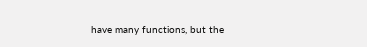have many functions, but the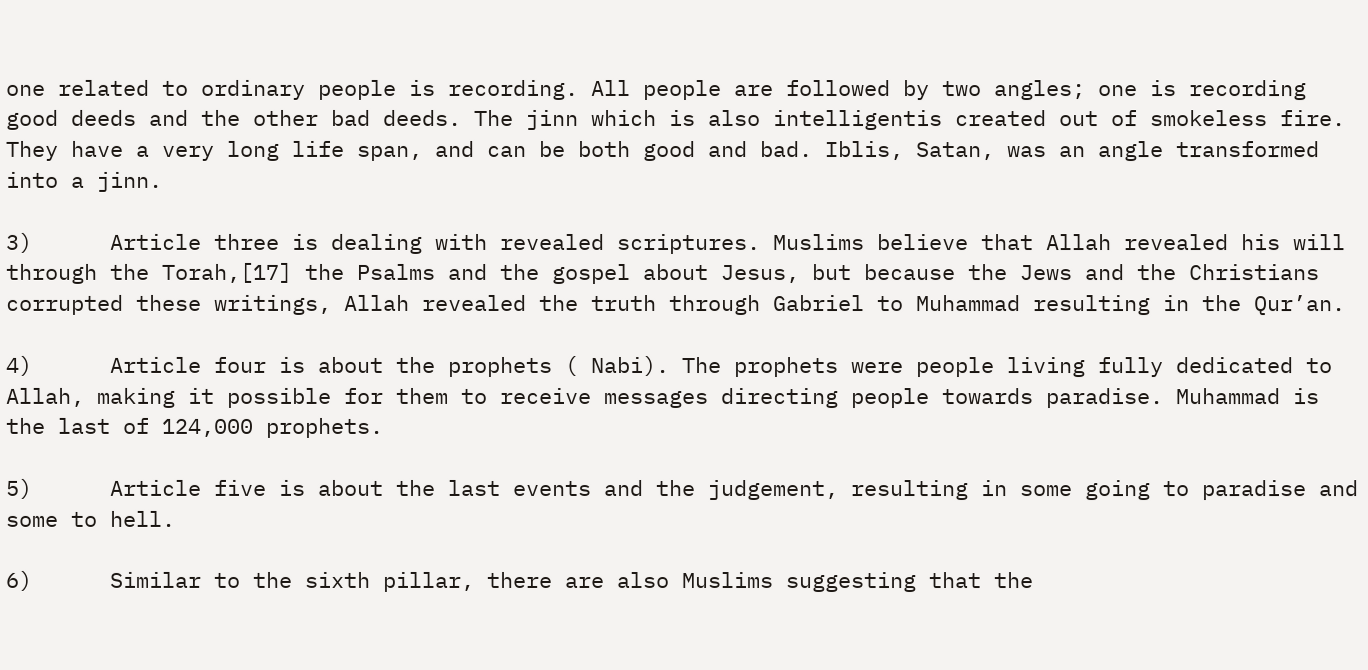one related to ordinary people is recording. All people are followed by two angles; one is recording good deeds and the other bad deeds. The jinn which is also intelligentis created out of smokeless fire. They have a very long life span, and can be both good and bad. Iblis, Satan, was an angle transformed into a jinn.

3)      Article three is dealing with revealed scriptures. Muslims believe that Allah revealed his will through the Torah,[17] the Psalms and the gospel about Jesus, but because the Jews and the Christians corrupted these writings, Allah revealed the truth through Gabriel to Muhammad resulting in the Qur’an.

4)      Article four is about the prophets ( Nabi). The prophets were people living fully dedicated to Allah, making it possible for them to receive messages directing people towards paradise. Muhammad is the last of 124,000 prophets.

5)      Article five is about the last events and the judgement, resulting in some going to paradise and some to hell.

6)      Similar to the sixth pillar, there are also Muslims suggesting that the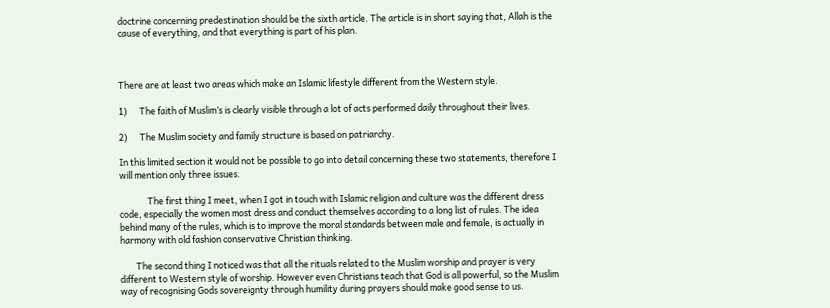doctrine concerning predestination should be the sixth article. The article is in short saying that, Allah is the cause of everything, and that everything is part of his plan.



There are at least two areas which make an Islamic lifestyle different from the Western style.

1)      The faith of Muslim’s is clearly visible through a lot of acts performed daily throughout their lives.

2)      The Muslim society and family structure is based on patriarchy.

In this limited section it would not be possible to go into detail concerning these two statements, therefore I will mention only three issues.

              The first thing I meet, when I got in touch with Islamic religion and culture was the different dress code, especially the women most dress and conduct themselves according to a long list of rules. The idea behind many of the rules, which is to improve the moral standards between male and female, is actually in harmony with old fashion conservative Christian thinking.

        The second thing I noticed was that all the rituals related to the Muslim worship and prayer is very different to Western style of worship. However even Christians teach that God is all powerful, so the Muslim way of recognising Gods sovereignty through humility during prayers should make good sense to us.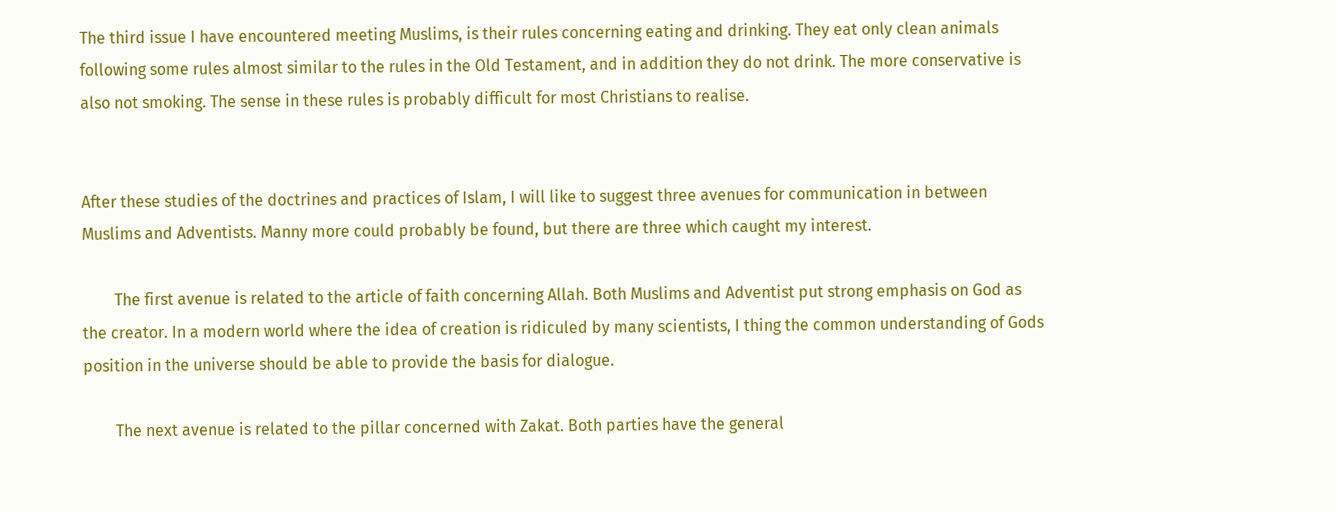The third issue I have encountered meeting Muslims, is their rules concerning eating and drinking. They eat only clean animals following some rules almost similar to the rules in the Old Testament, and in addition they do not drink. The more conservative is also not smoking. The sense in these rules is probably difficult for most Christians to realise.


After these studies of the doctrines and practices of Islam, I will like to suggest three avenues for communication in between Muslims and Adventists. Manny more could probably be found, but there are three which caught my interest.

        The first avenue is related to the article of faith concerning Allah. Both Muslims and Adventist put strong emphasis on God as the creator. In a modern world where the idea of creation is ridiculed by many scientists, I thing the common understanding of Gods position in the universe should be able to provide the basis for dialogue.

        The next avenue is related to the pillar concerned with Zakat. Both parties have the general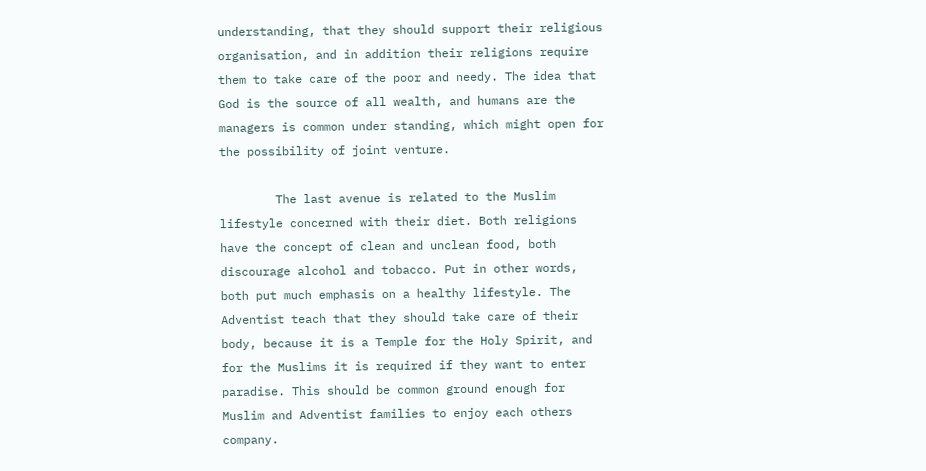understanding, that they should support their religious organisation, and in addition their religions require them to take care of the poor and needy. The idea that God is the source of all wealth, and humans are the managers is common under standing, which might open for the possibility of joint venture.

        The last avenue is related to the Muslim lifestyle concerned with their diet. Both religions have the concept of clean and unclean food, both discourage alcohol and tobacco. Put in other words, both put much emphasis on a healthy lifestyle. The Adventist teach that they should take care of their body, because it is a Temple for the Holy Spirit, and for the Muslims it is required if they want to enter paradise. This should be common ground enough for Muslim and Adventist families to enjoy each others company.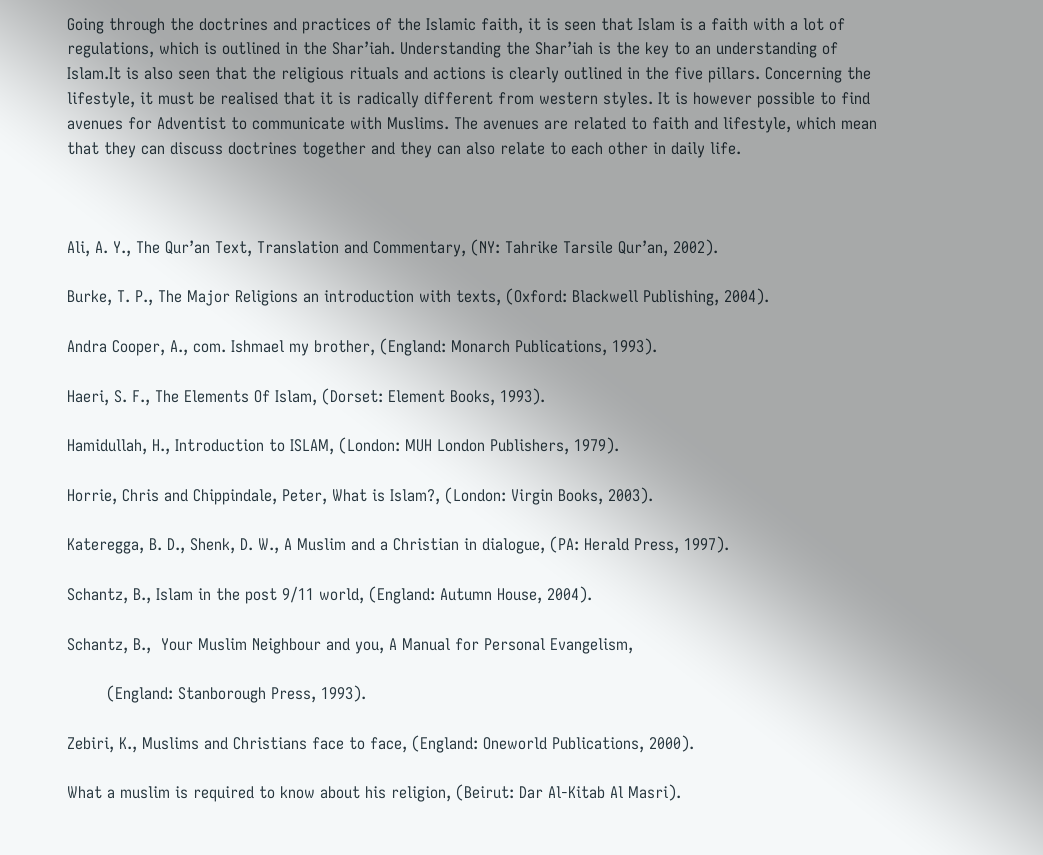Going through the doctrines and practices of the Islamic faith, it is seen that Islam is a faith with a lot of regulations, which is outlined in the Shar’iah. Understanding the Shar’iah is the key to an understanding of Islam.It is also seen that the religious rituals and actions is clearly outlined in the five pillars. Concerning the lifestyle, it must be realised that it is radically different from western styles. It is however possible to find avenues for Adventist to communicate with Muslims. The avenues are related to faith and lifestyle, which mean that they can discuss doctrines together and they can also relate to each other in daily life.



Ali, A. Y., The Qur’an Text, Translation and Commentary, (NY: Tahrike Tarsile Qur’an, 2002).

Burke, T. P., The Major Religions an introduction with texts, (Oxford: Blackwell Publishing, 2004).

Andra Cooper, A., com. Ishmael my brother, (England: Monarch Publications, 1993).

Haeri, S. F., The Elements Of Islam, (Dorset: Element Books, 1993).

Hamidullah, H., Introduction to ISLAM, (London: MUH London Publishers, 1979).

Horrie, Chris and Chippindale, Peter, What is Islam?, (London: Virgin Books, 2003).

Kateregga, B. D., Shenk, D. W., A Muslim and a Christian in dialogue, (PA: Herald Press, 1997).

Schantz, B., Islam in the post 9/11 world, (England: Autumn House, 2004).

Schantz, B.,  Your Muslim Neighbour and you, A Manual for Personal Evangelism,

        (England: Stanborough Press, 1993).

Zebiri, K., Muslims and Christians face to face, (England: Oneworld Publications, 2000).

What a muslim is required to know about his religion, (Beirut: Dar Al-Kitab Al Masri).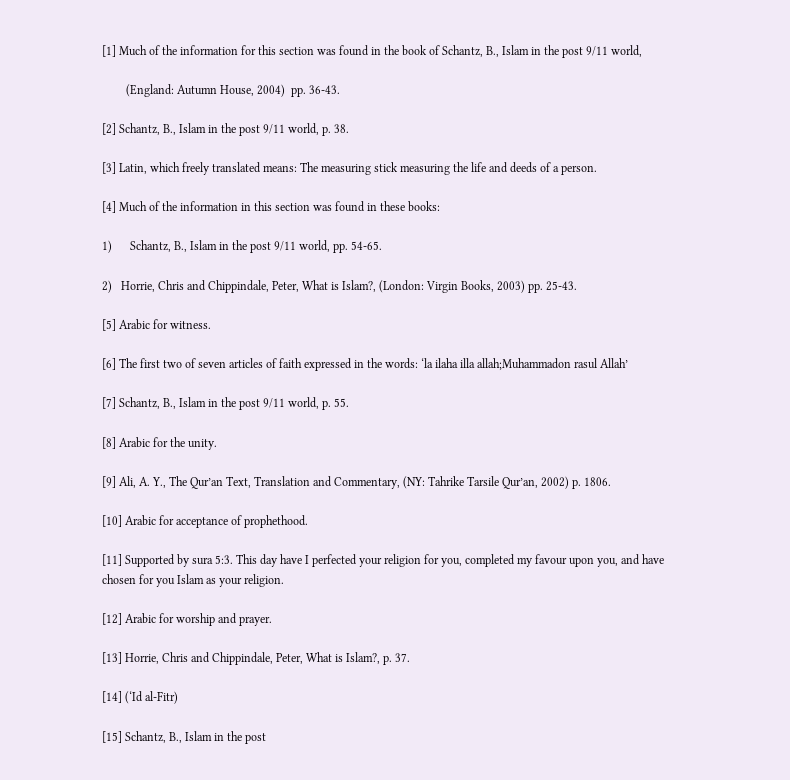[1] Much of the information for this section was found in the book of Schantz, B., Islam in the post 9/11 world,

        (England: Autumn House, 2004)  pp. 36-43.

[2] Schantz, B., Islam in the post 9/11 world, p. 38.

[3] Latin, which freely translated means: The measuring stick measuring the life and deeds of a person.

[4] Much of the information in this section was found in these books:

1)      Schantz, B., Islam in the post 9/11 world, pp. 54-65.

2)   Horrie, Chris and Chippindale, Peter, What is Islam?, (London: Virgin Books, 2003) pp. 25-43.

[5] Arabic for witness.

[6] The first two of seven articles of faith expressed in the words: ‘la ilaha illa allah;Muhammadon rasul Allah’

[7] Schantz, B., Islam in the post 9/11 world, p. 55.

[8] Arabic for the unity.

[9] Ali, A. Y., The Qur’an Text, Translation and Commentary, (NY: Tahrike Tarsile Qur’an, 2002) p. 1806.

[10] Arabic for acceptance of prophethood.

[11] Supported by sura 5:3. This day have I perfected your religion for you, completed my favour upon you, and have chosen for you Islam as your religion.

[12] Arabic for worship and prayer.

[13] Horrie, Chris and Chippindale, Peter, What is Islam?, p. 37.

[14] (‘Id al-Fitr)

[15] Schantz, B., Islam in the post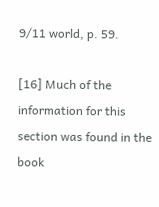9/11 world, p. 59.

[16] Much of the information for this section was found in the book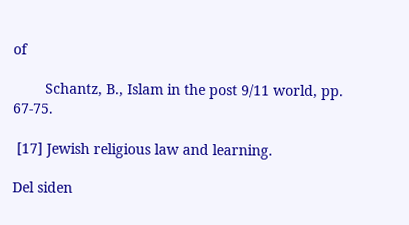of

        Schantz, B., Islam in the post 9/11 world, pp. 67-75.

 [17] Jewish religious law and learning.

Del siden